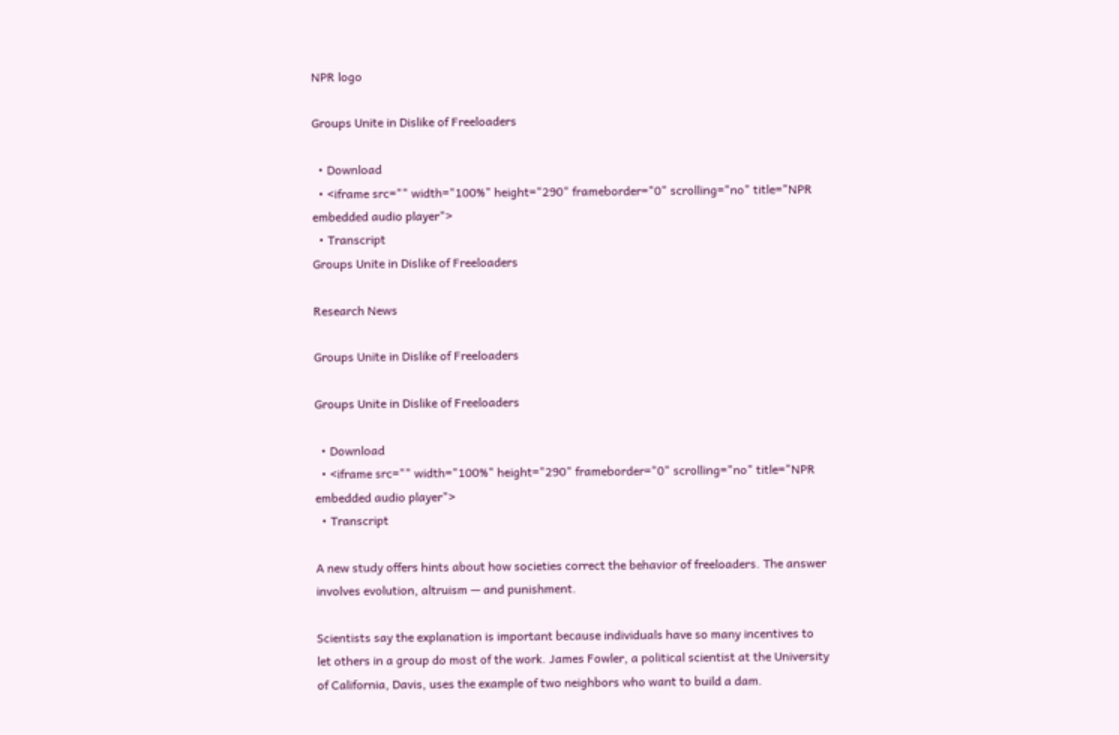NPR logo

Groups Unite in Dislike of Freeloaders

  • Download
  • <iframe src="" width="100%" height="290" frameborder="0" scrolling="no" title="NPR embedded audio player">
  • Transcript
Groups Unite in Dislike of Freeloaders

Research News

Groups Unite in Dislike of Freeloaders

Groups Unite in Dislike of Freeloaders

  • Download
  • <iframe src="" width="100%" height="290" frameborder="0" scrolling="no" title="NPR embedded audio player">
  • Transcript

A new study offers hints about how societies correct the behavior of freeloaders. The answer involves evolution, altruism — and punishment.

Scientists say the explanation is important because individuals have so many incentives to let others in a group do most of the work. James Fowler, a political scientist at the University of California, Davis, uses the example of two neighbors who want to build a dam.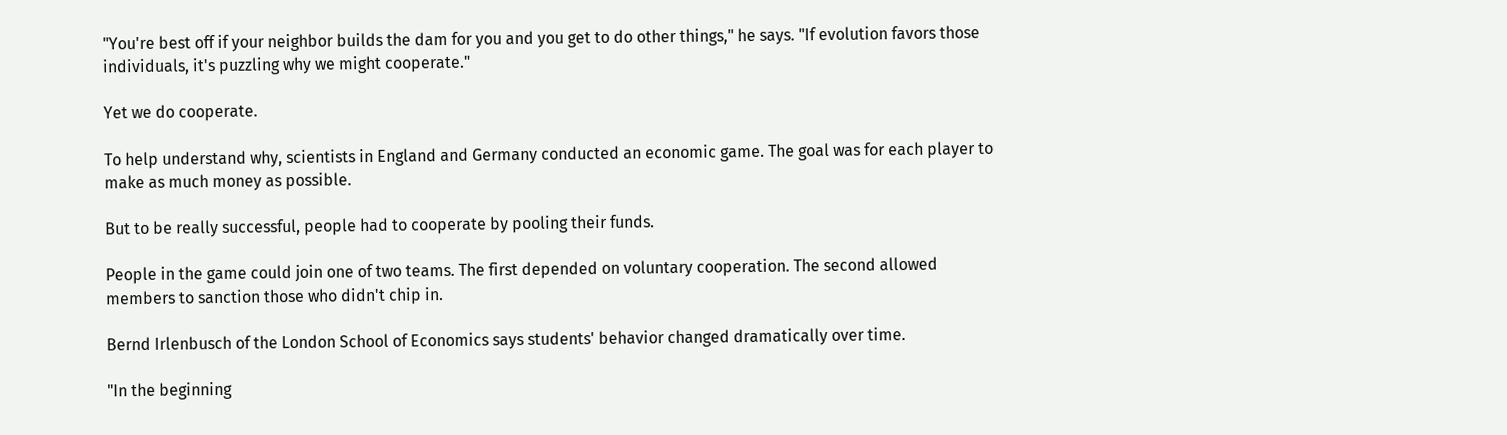"You're best off if your neighbor builds the dam for you and you get to do other things," he says. "If evolution favors those individuals, it's puzzling why we might cooperate."

Yet we do cooperate.

To help understand why, scientists in England and Germany conducted an economic game. The goal was for each player to make as much money as possible.

But to be really successful, people had to cooperate by pooling their funds.

People in the game could join one of two teams. The first depended on voluntary cooperation. The second allowed members to sanction those who didn't chip in.

Bernd Irlenbusch of the London School of Economics says students' behavior changed dramatically over time.

"In the beginning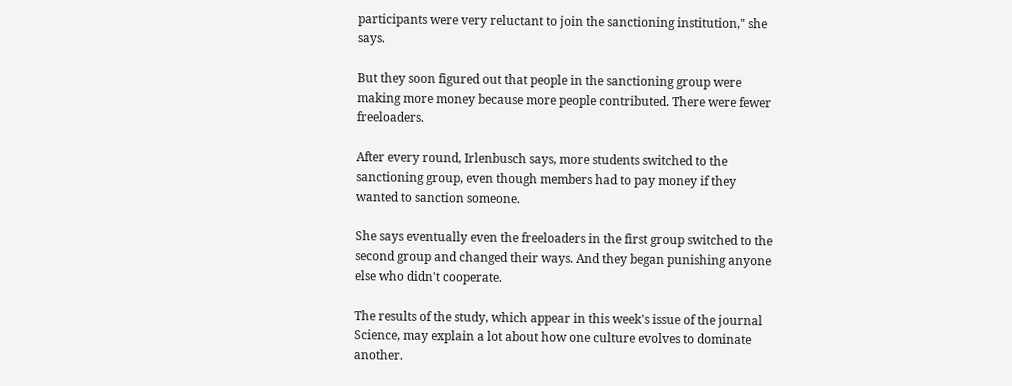participants were very reluctant to join the sanctioning institution," she says.

But they soon figured out that people in the sanctioning group were making more money because more people contributed. There were fewer freeloaders.

After every round, Irlenbusch says, more students switched to the sanctioning group, even though members had to pay money if they wanted to sanction someone.

She says eventually even the freeloaders in the first group switched to the second group and changed their ways. And they began punishing anyone else who didn't cooperate.

The results of the study, which appear in this week's issue of the journal Science, may explain a lot about how one culture evolves to dominate another.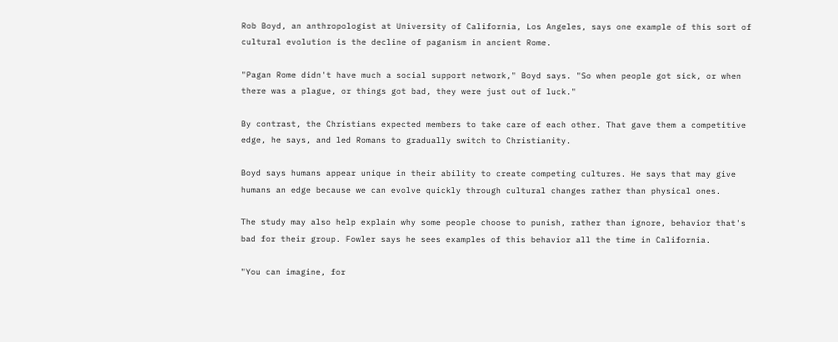Rob Boyd, an anthropologist at University of California, Los Angeles, says one example of this sort of cultural evolution is the decline of paganism in ancient Rome.

"Pagan Rome didn't have much a social support network," Boyd says. "So when people got sick, or when there was a plague, or things got bad, they were just out of luck."

By contrast, the Christians expected members to take care of each other. That gave them a competitive edge, he says, and led Romans to gradually switch to Christianity.

Boyd says humans appear unique in their ability to create competing cultures. He says that may give humans an edge because we can evolve quickly through cultural changes rather than physical ones.

The study may also help explain why some people choose to punish, rather than ignore, behavior that's bad for their group. Fowler says he sees examples of this behavior all the time in California.

"You can imagine, for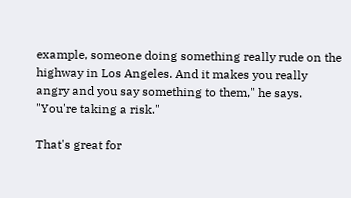example, someone doing something really rude on the highway in Los Angeles. And it makes you really angry and you say something to them," he says. "You're taking a risk."

That's great for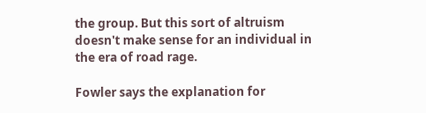the group. But this sort of altruism doesn't make sense for an individual in the era of road rage.

Fowler says the explanation for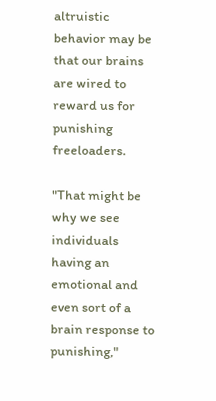altruistic behavior may be that our brains are wired to reward us for punishing freeloaders.

"That might be why we see individuals having an emotional and even sort of a brain response to punishing,"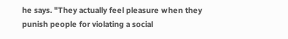he says. "They actually feel pleasure when they punish people for violating a social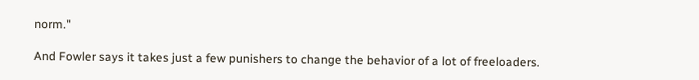norm."

And Fowler says it takes just a few punishers to change the behavior of a lot of freeloaders.